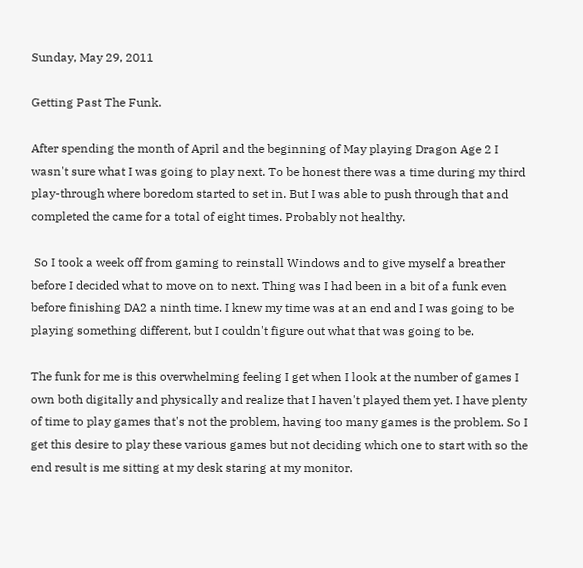Sunday, May 29, 2011

Getting Past The Funk.

After spending the month of April and the beginning of May playing Dragon Age 2 I wasn't sure what I was going to play next. To be honest there was a time during my third play-through where boredom started to set in. But I was able to push through that and completed the came for a total of eight times. Probably not healthy.

 So I took a week off from gaming to reinstall Windows and to give myself a breather before I decided what to move on to next. Thing was I had been in a bit of a funk even before finishing DA2 a ninth time. I knew my time was at an end and I was going to be playing something different, but I couldn't figure out what that was going to be.

The funk for me is this overwhelming feeling I get when I look at the number of games I own both digitally and physically and realize that I haven't played them yet. I have plenty of time to play games that's not the problem, having too many games is the problem. So I get this desire to play these various games but not deciding which one to start with so the end result is me sitting at my desk staring at my monitor.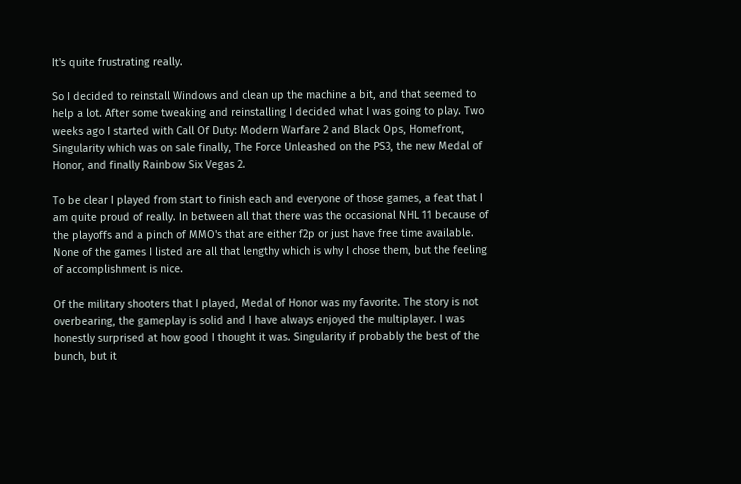It's quite frustrating really.

So I decided to reinstall Windows and clean up the machine a bit, and that seemed to help a lot. After some tweaking and reinstalling I decided what I was going to play. Two weeks ago I started with Call Of Duty: Modern Warfare 2 and Black Ops, Homefront, Singularity which was on sale finally, The Force Unleashed on the PS3, the new Medal of Honor, and finally Rainbow Six Vegas 2.

To be clear I played from start to finish each and everyone of those games, a feat that I am quite proud of really. In between all that there was the occasional NHL 11 because of the playoffs and a pinch of MMO's that are either f2p or just have free time available. None of the games I listed are all that lengthy which is why I chose them, but the feeling of accomplishment is nice.

Of the military shooters that I played, Medal of Honor was my favorite. The story is not overbearing, the gameplay is solid and I have always enjoyed the multiplayer. I was honestly surprised at how good I thought it was. Singularity if probably the best of the bunch, but it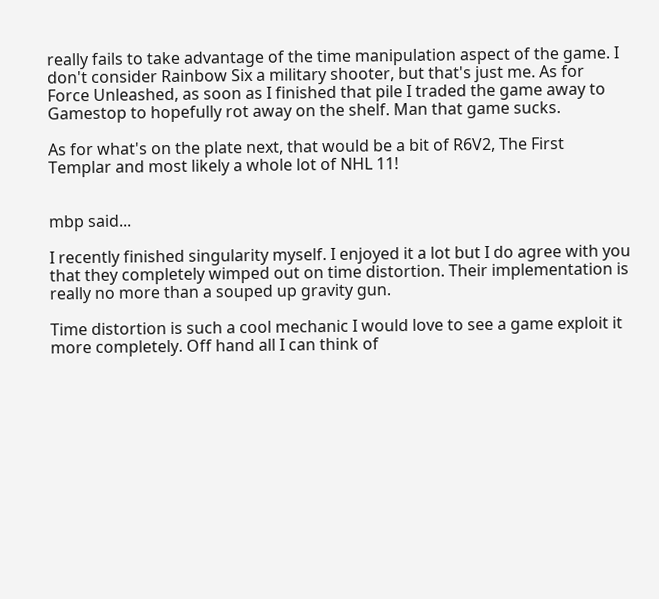really fails to take advantage of the time manipulation aspect of the game. I don't consider Rainbow Six a military shooter, but that's just me. As for Force Unleashed, as soon as I finished that pile I traded the game away to Gamestop to hopefully rot away on the shelf. Man that game sucks.

As for what's on the plate next, that would be a bit of R6V2, The First Templar and most likely a whole lot of NHL 11!


mbp said...

I recently finished singularity myself. I enjoyed it a lot but I do agree with you that they completely wimped out on time distortion. Their implementation is really no more than a souped up gravity gun.

Time distortion is such a cool mechanic I would love to see a game exploit it more completely. Off hand all I can think of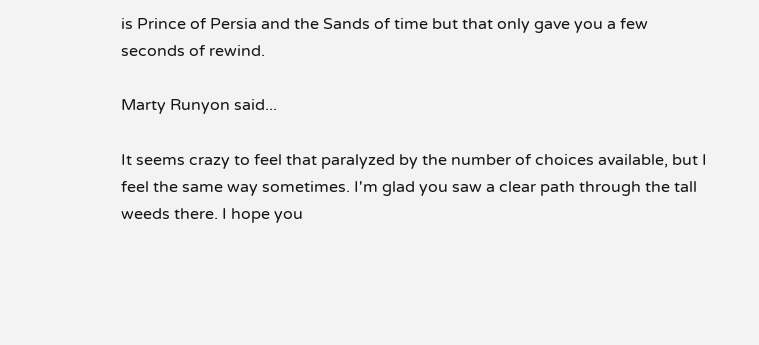is Prince of Persia and the Sands of time but that only gave you a few seconds of rewind.

Marty Runyon said...

It seems crazy to feel that paralyzed by the number of choices available, but I feel the same way sometimes. I'm glad you saw a clear path through the tall weeds there. I hope you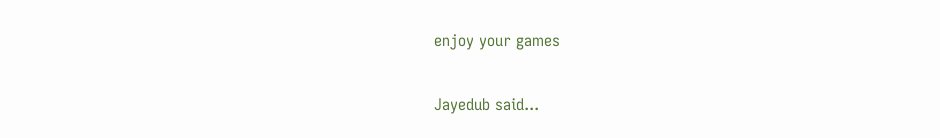enjoy your games

Jayedub said...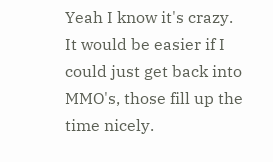Yeah I know it's crazy. It would be easier if I could just get back into MMO's, those fill up the time nicely.